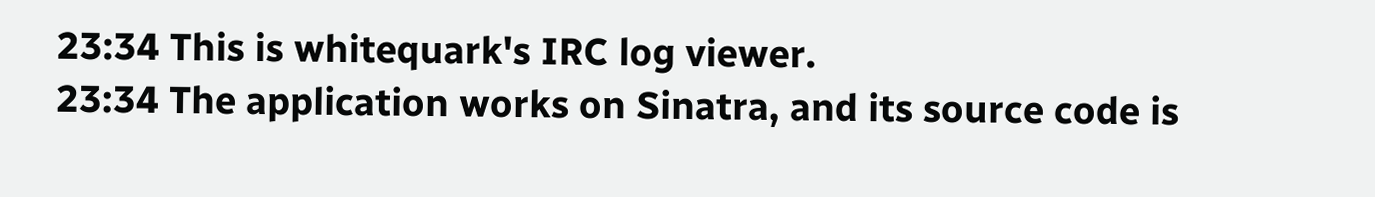23:34 This is whitequark's IRC log viewer.
23:34 The application works on Sinatra, and its source code is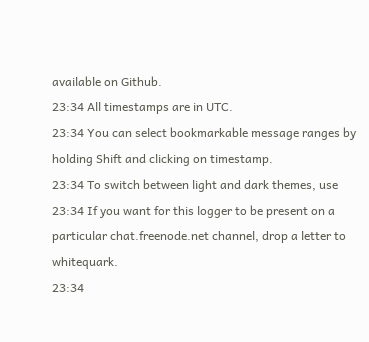available on Github.
23:34 All timestamps are in UTC.
23:34 You can select bookmarkable message ranges by holding Shift and clicking on timestamp.
23:34 To switch between light and dark themes, use
23:34 If you want for this logger to be present on a particular chat.freenode.net channel, drop a letter to whitequark.
23:34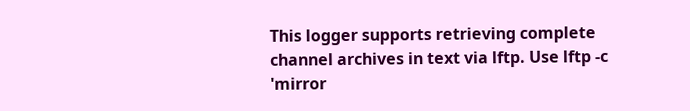This logger supports retrieving complete channel archives in text via lftp. Use lftp -c 'mirror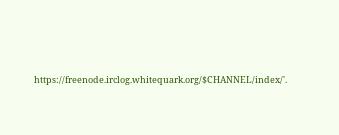https://freenode.irclog.whitequark.org/$CHANNEL/index/'.